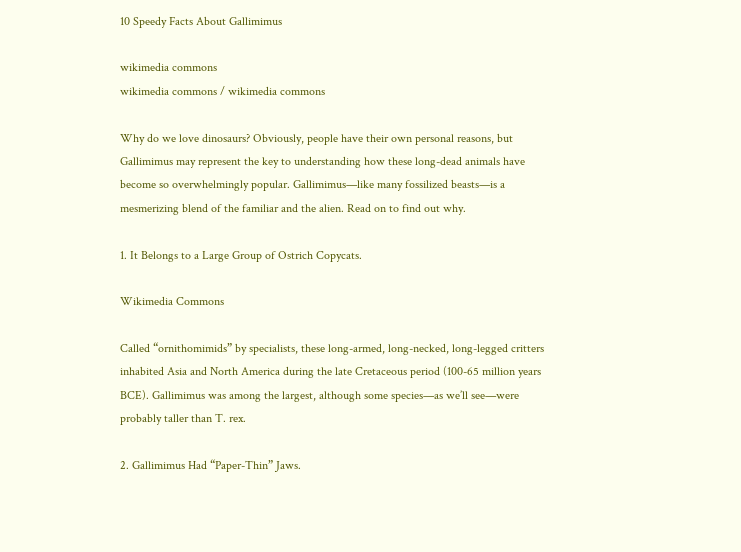10 Speedy Facts About Gallimimus

wikimedia commons
wikimedia commons / wikimedia commons

Why do we love dinosaurs? Obviously, people have their own personal reasons, but Gallimimus may represent the key to understanding how these long-dead animals have become so overwhelmingly popular. Gallimimus—like many fossilized beasts—is a mesmerizing blend of the familiar and the alien. Read on to find out why.

1. It Belongs to a Large Group of Ostrich Copycats.

Wikimedia Commons

Called “ornithomimids” by specialists, these long-armed, long-necked, long-legged critters inhabited Asia and North America during the late Cretaceous period (100-65 million years BCE). Gallimimus was among the largest, although some species—as we’ll see—were probably taller than T. rex.

2. Gallimimus Had “Paper-Thin” Jaws.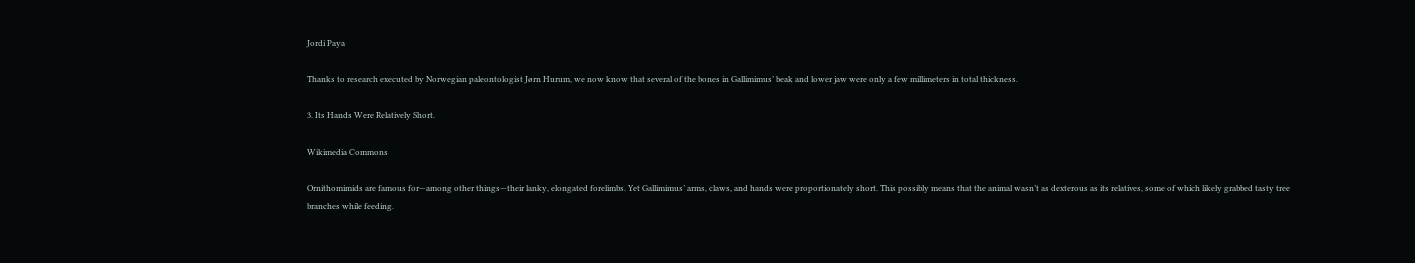Jordi Paya

Thanks to research executed by Norwegian paleontologist Jørn Hurum, we now know that several of the bones in Gallimimus’ beak and lower jaw were only a few millimeters in total thickness.

3. Its Hands Were Relatively Short.

Wikimedia Commons

Ornithomimids are famous for—among other things—their lanky, elongated forelimbs. Yet Gallimimus’ arms, claws, and hands were proportionately short. This possibly means that the animal wasn’t as dexterous as its relatives, some of which likely grabbed tasty tree branches while feeding.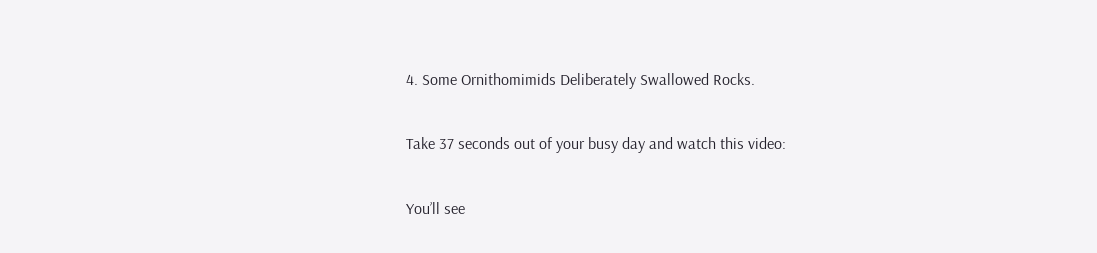4. Some Ornithomimids Deliberately Swallowed Rocks.

Take 37 seconds out of your busy day and watch this video:

You’ll see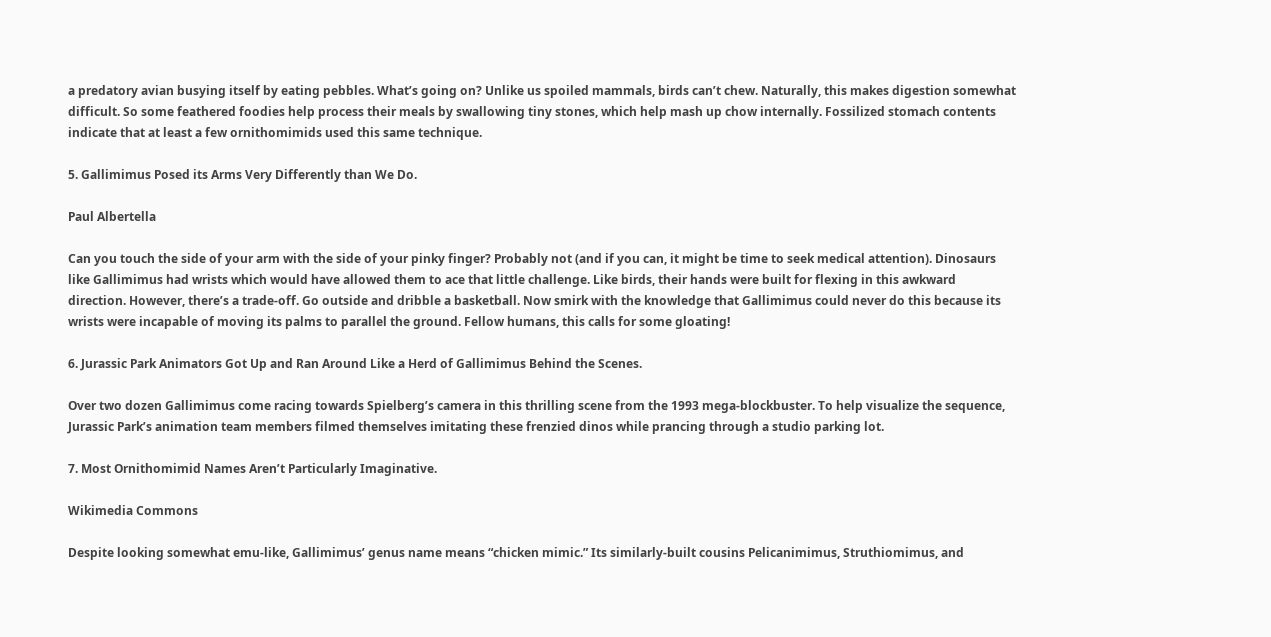a predatory avian busying itself by eating pebbles. What’s going on? Unlike us spoiled mammals, birds can’t chew. Naturally, this makes digestion somewhat difficult. So some feathered foodies help process their meals by swallowing tiny stones, which help mash up chow internally. Fossilized stomach contents indicate that at least a few ornithomimids used this same technique.

5. Gallimimus Posed its Arms Very Differently than We Do.

Paul Albertella

Can you touch the side of your arm with the side of your pinky finger? Probably not (and if you can, it might be time to seek medical attention). Dinosaurs like Gallimimus had wrists which would have allowed them to ace that little challenge. Like birds, their hands were built for flexing in this awkward direction. However, there’s a trade-off. Go outside and dribble a basketball. Now smirk with the knowledge that Gallimimus could never do this because its wrists were incapable of moving its palms to parallel the ground. Fellow humans, this calls for some gloating!

6. Jurassic Park Animators Got Up and Ran Around Like a Herd of Gallimimus Behind the Scenes.

Over two dozen Gallimimus come racing towards Spielberg’s camera in this thrilling scene from the 1993 mega-blockbuster. To help visualize the sequence, Jurassic Park’s animation team members filmed themselves imitating these frenzied dinos while prancing through a studio parking lot.

7. Most Ornithomimid Names Aren’t Particularly Imaginative.

Wikimedia Commons

Despite looking somewhat emu-like, Gallimimus’ genus name means “chicken mimic.” Its similarly-built cousins Pelicanimimus, Struthiomimus, and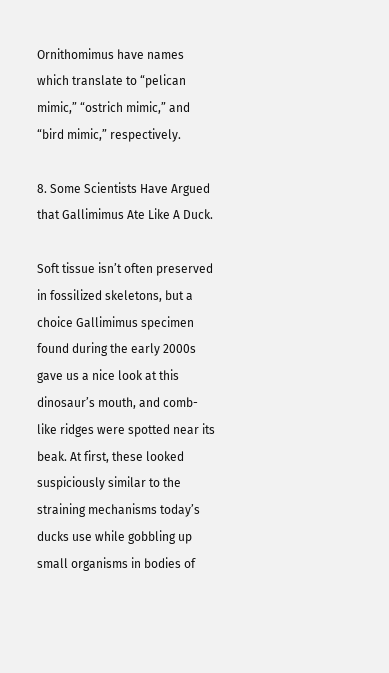Ornithomimus have names which translate to “pelican mimic,” “ostrich mimic,” and “bird mimic,” respectively.

8. Some Scientists Have Argued that Gallimimus Ate Like A Duck.

Soft tissue isn’t often preserved in fossilized skeletons, but a choice Gallimimus specimen found during the early 2000s gave us a nice look at this dinosaur’s mouth, and comb-like ridges were spotted near its beak. At first, these looked suspiciously similar to the straining mechanisms today’s ducks use while gobbling up small organisms in bodies of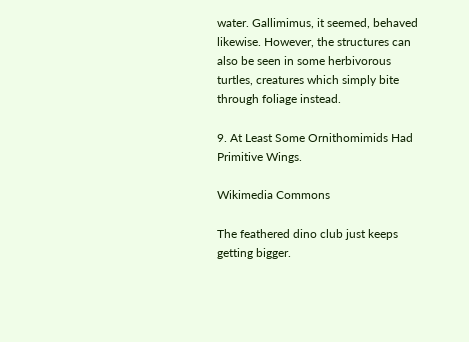water. Gallimimus, it seemed, behaved likewise. However, the structures can also be seen in some herbivorous turtles, creatures which simply bite through foliage instead.

9. At Least Some Ornithomimids Had Primitive Wings.

Wikimedia Commons

The feathered dino club just keeps getting bigger.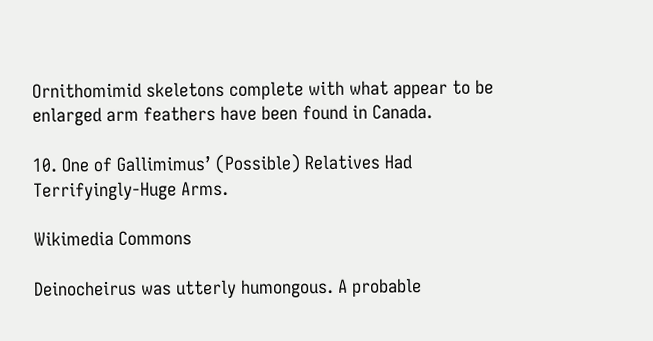Ornithomimid skeletons complete with what appear to be enlarged arm feathers have been found in Canada.

10. One of Gallimimus’ (Possible) Relatives Had Terrifyingly-Huge Arms.

Wikimedia Commons

Deinocheirus was utterly humongous. A probable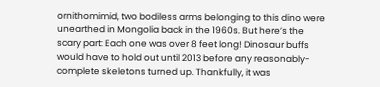ornithomimid, two bodiless arms belonging to this dino were unearthed in Mongolia back in the 1960s. But here’s the scary part: Each one was over 8 feet long! Dinosaur buffs would have to hold out until 2013 before any reasonably-complete skeletons turned up. Thankfully, it was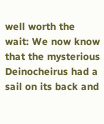well worth the wait: We now know that the mysterious Deinocheirus had a sail on its back and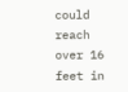could reach over 16 feet in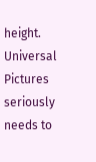height. Universal Pictures seriously needs to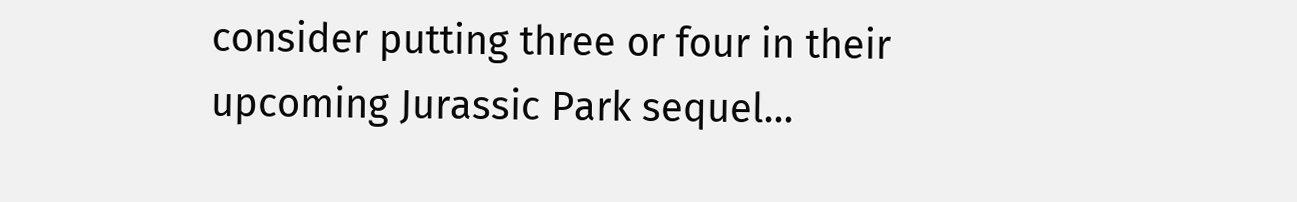consider putting three or four in their upcoming Jurassic Park sequel…